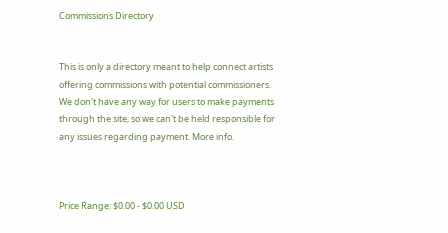Commissions Directory


This is only a directory meant to help connect artists offering commissions with potential commissioners. We don't have any way for users to make payments through the site, so we can't be held responsible for any issues regarding payment. More info.



Price Range: $0.00 - $0.00 USD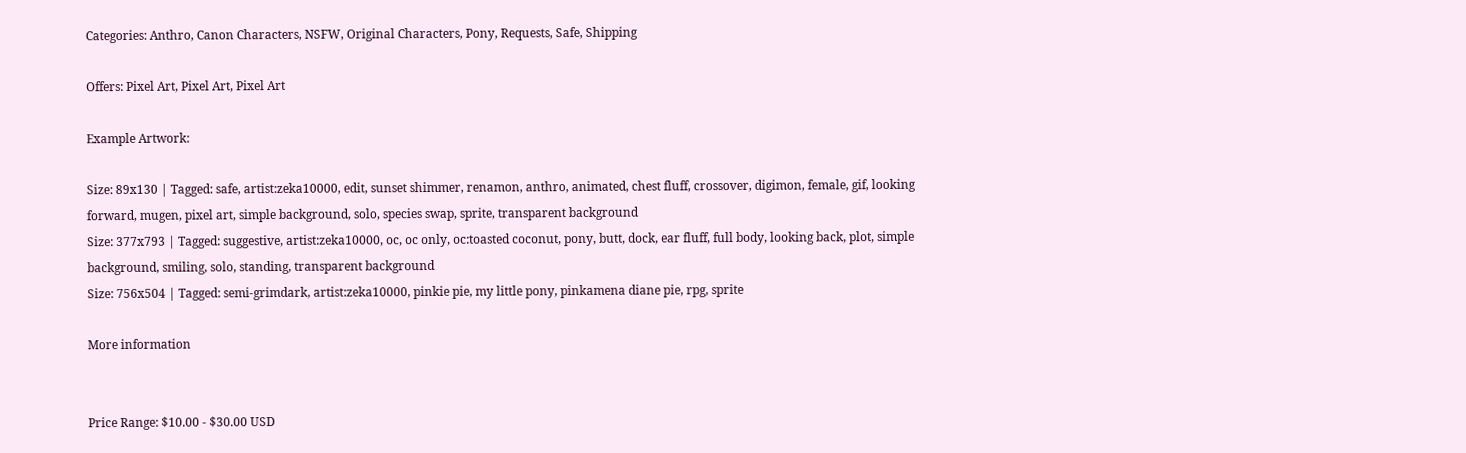Categories: Anthro, Canon Characters, NSFW, Original Characters, Pony, Requests, Safe, Shipping

Offers: Pixel Art, Pixel Art, Pixel Art

Example Artwork:

Size: 89x130 | Tagged: safe, artist:zeka10000, edit, sunset shimmer, renamon, anthro, animated, chest fluff, crossover, digimon, female, gif, looking forward, mugen, pixel art, simple background, solo, species swap, sprite, transparent background
Size: 377x793 | Tagged: suggestive, artist:zeka10000, oc, oc only, oc:toasted coconut, pony, butt, dock, ear fluff, full body, looking back, plot, simple background, smiling, solo, standing, transparent background
Size: 756x504 | Tagged: semi-grimdark, artist:zeka10000, pinkie pie, my little pony, pinkamena diane pie, rpg, sprite

More information


Price Range: $10.00 - $30.00 USD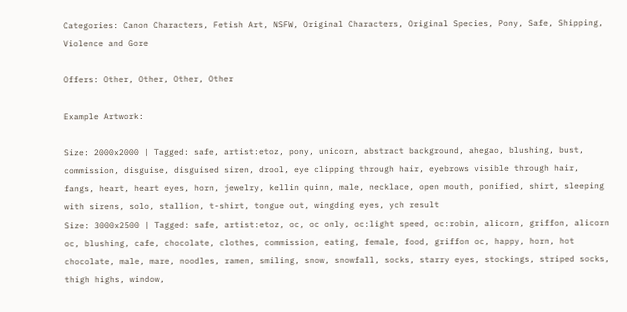Categories: Canon Characters, Fetish Art, NSFW, Original Characters, Original Species, Pony, Safe, Shipping, Violence and Gore

Offers: Other, Other, Other, Other

Example Artwork:

Size: 2000x2000 | Tagged: safe, artist:etoz, pony, unicorn, abstract background, ahegao, blushing, bust, commission, disguise, disguised siren, drool, eye clipping through hair, eyebrows visible through hair, fangs, heart, heart eyes, horn, jewelry, kellin quinn, male, necklace, open mouth, ponified, shirt, sleeping with sirens, solo, stallion, t-shirt, tongue out, wingding eyes, ych result
Size: 3000x2500 | Tagged: safe, artist:etoz, oc, oc only, oc:light speed, oc:robin, alicorn, griffon, alicorn oc, blushing, cafe, chocolate, clothes, commission, eating, female, food, griffon oc, happy, horn, hot chocolate, male, mare, noodles, ramen, smiling, snow, snowfall, socks, starry eyes, stockings, striped socks, thigh highs, window,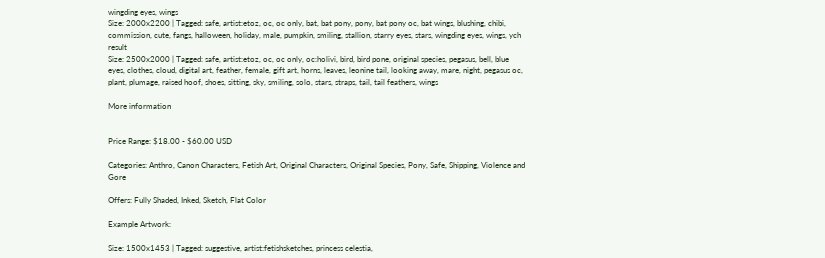wingding eyes, wings
Size: 2000x2200 | Tagged: safe, artist:etoz, oc, oc only, bat, bat pony, pony, bat pony oc, bat wings, blushing, chibi, commission, cute, fangs, halloween, holiday, male, pumpkin, smiling, stallion, starry eyes, stars, wingding eyes, wings, ych result
Size: 2500x2000 | Tagged: safe, artist:etoz, oc, oc only, oc:holivi, bird, bird pone, original species, pegasus, bell, blue eyes, clothes, cloud, digital art, feather, female, gift art, horns, leaves, leonine tail, looking away, mare, night, pegasus oc, plant, plumage, raised hoof, shoes, sitting, sky, smiling, solo, stars, straps, tail, tail feathers, wings

More information


Price Range: $18.00 - $60.00 USD

Categories: Anthro, Canon Characters, Fetish Art, Original Characters, Original Species, Pony, Safe, Shipping, Violence and Gore

Offers: Fully Shaded, Inked, Sketch, Flat Color

Example Artwork:

Size: 1500x1453 | Tagged: suggestive, artist:fetishsketches, princess celestia,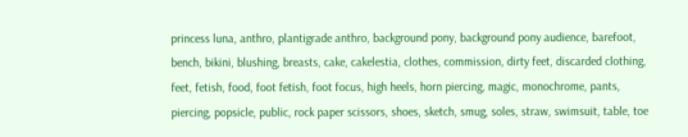princess luna, anthro, plantigrade anthro, background pony, background pony audience, barefoot, bench, bikini, blushing, breasts, cake, cakelestia, clothes, commission, dirty feet, discarded clothing, feet, fetish, food, foot fetish, foot focus, high heels, horn piercing, magic, monochrome, pants, piercing, popsicle, public, rock paper scissors, shoes, sketch, smug, soles, straw, swimsuit, table, toe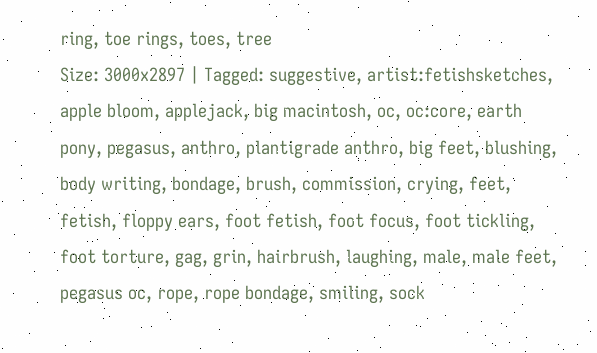ring, toe rings, toes, tree
Size: 3000x2897 | Tagged: suggestive, artist:fetishsketches, apple bloom, applejack, big macintosh, oc, oc:core, earth pony, pegasus, anthro, plantigrade anthro, big feet, blushing, body writing, bondage, brush, commission, crying, feet, fetish, floppy ears, foot fetish, foot focus, foot tickling, foot torture, gag, grin, hairbrush, laughing, male, male feet, pegasus oc, rope, rope bondage, smiling, sock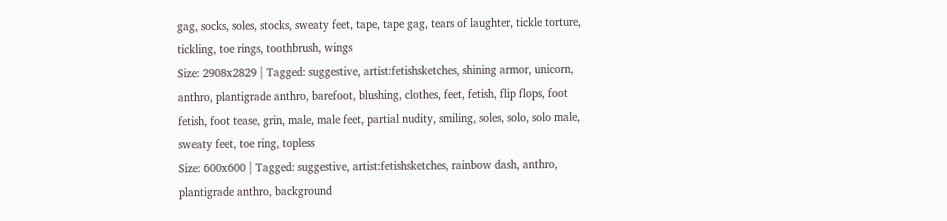gag, socks, soles, stocks, sweaty feet, tape, tape gag, tears of laughter, tickle torture, tickling, toe rings, toothbrush, wings
Size: 2908x2829 | Tagged: suggestive, artist:fetishsketches, shining armor, unicorn, anthro, plantigrade anthro, barefoot, blushing, clothes, feet, fetish, flip flops, foot fetish, foot tease, grin, male, male feet, partial nudity, smiling, soles, solo, solo male, sweaty feet, toe ring, topless
Size: 600x600 | Tagged: suggestive, artist:fetishsketches, rainbow dash, anthro, plantigrade anthro, background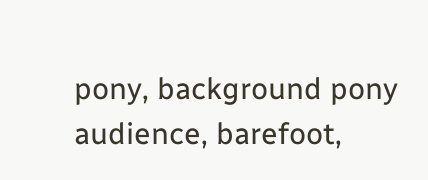pony, background pony audience, barefoot,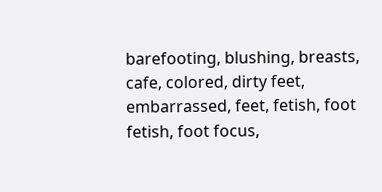barefooting, blushing, breasts, cafe, colored, dirty feet, embarrassed, feet, fetish, foot fetish, foot focus,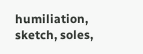humiliation, sketch, soles,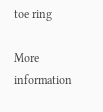toe ring

More information